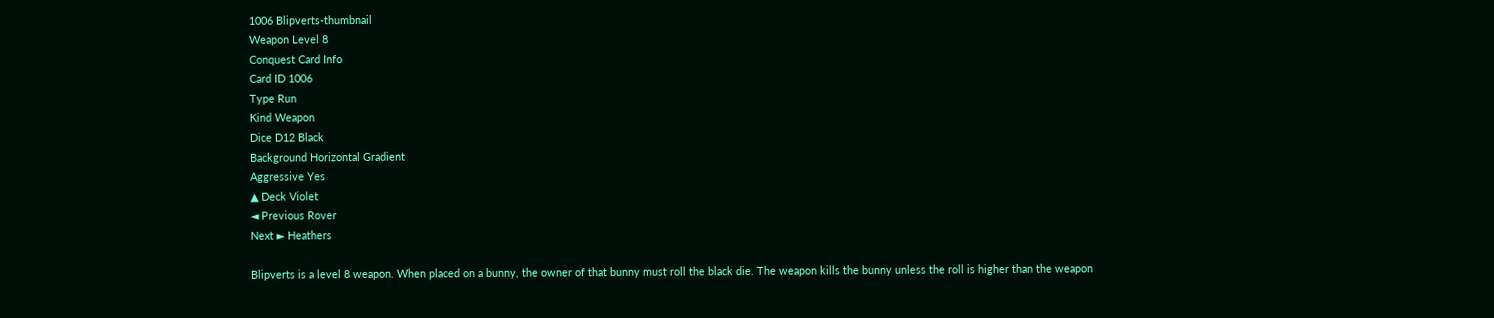1006 Blipverts-thumbnail
Weapon Level 8
Conquest Card Info
Card ID 1006
Type Run
Kind Weapon
Dice D12 Black
Background Horizontal Gradient
Aggressive Yes
▲ Deck Violet
◄ Previous Rover
Next ► Heathers

Blipverts is a level 8 weapon. When placed on a bunny, the owner of that bunny must roll the black die. The weapon kills the bunny unless the roll is higher than the weapon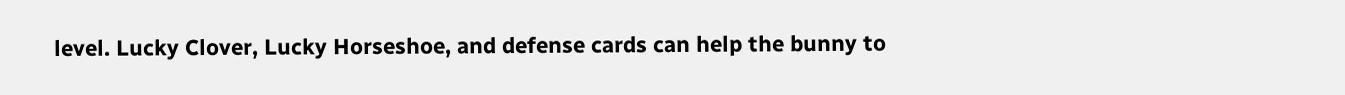level. Lucky Clover, Lucky Horseshoe, and defense cards can help the bunny to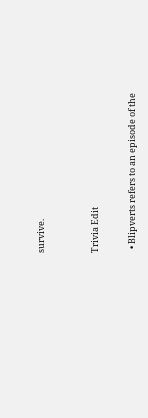survive.


Trivia Edit

  • Blipverts refers to an episode of the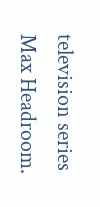television series Max Headroom.